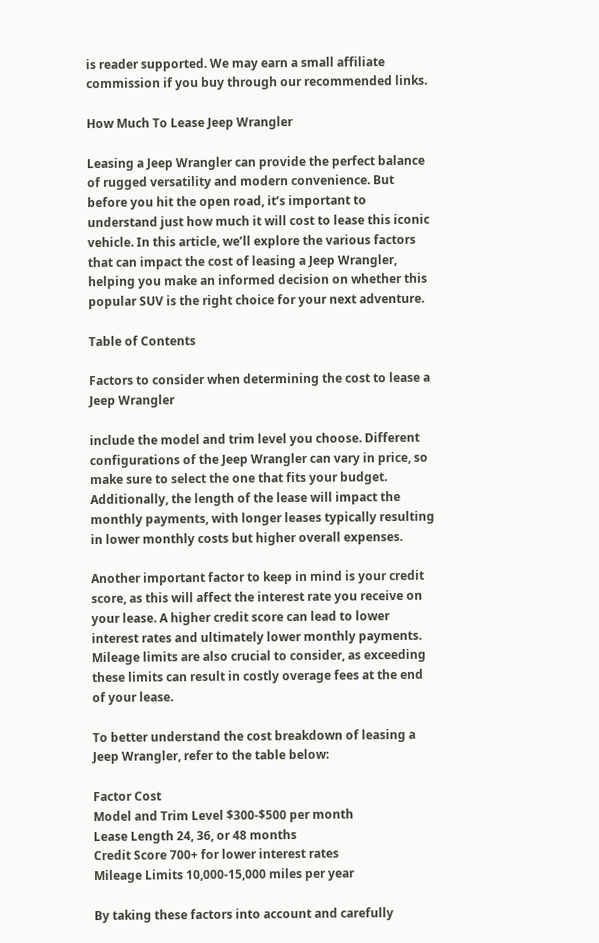is reader supported. We may earn a small affiliate commission if you buy through our recommended links.

How Much To Lease Jeep Wrangler

Leasing a Jeep Wrangler can provide the perfect balance of rugged versatility and modern convenience. But before you hit the open road, it’s important to understand just how much it will cost to lease this iconic vehicle. In this article, we’ll explore the various factors that can impact the cost of leasing a Jeep Wrangler, helping you make an informed decision on whether this popular SUV is the right choice for your next adventure.

Table of Contents

Factors to consider when determining the cost to lease a Jeep Wrangler

include the model and trim level you choose. Different configurations of the Jeep Wrangler can vary in price, so make sure to select the one that fits your budget. Additionally, the length of the lease will impact the monthly payments, with longer leases typically resulting in lower monthly costs but higher overall expenses.

Another important factor to keep in mind is your credit score, as this will affect the interest rate you receive on your lease. A higher credit score can lead to lower interest rates and ultimately lower monthly payments. Mileage limits are also crucial to consider, as exceeding these limits can result in costly overage fees at the end of your lease.

To better understand the cost breakdown of leasing a Jeep Wrangler, refer to the table below:

Factor Cost
Model and Trim Level $300-$500 per month
Lease Length 24, 36, or 48 months
Credit Score 700+ for lower interest rates
Mileage Limits 10,000-15,000 miles per year

By taking these factors into account and carefully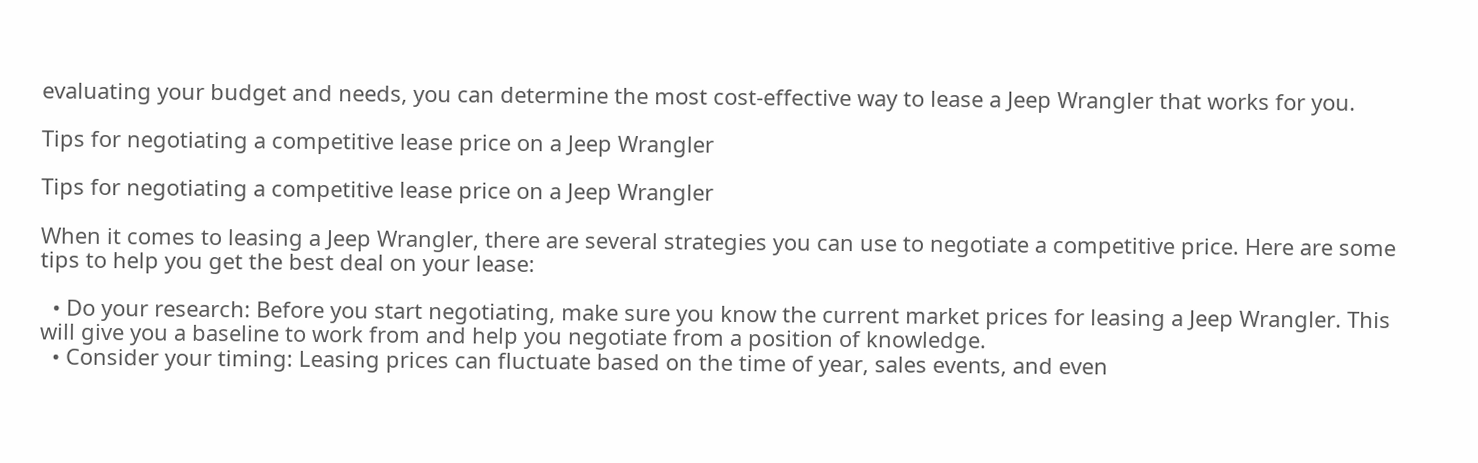evaluating your budget and needs, you can determine the most cost-effective way to lease a Jeep Wrangler that works for you.

Tips for negotiating a competitive lease price on a Jeep Wrangler

Tips for negotiating a competitive lease price on a Jeep Wrangler

When it comes to leasing a Jeep Wrangler, there are several strategies you can use to negotiate a competitive price. Here are some tips to help you get the best deal on your lease:

  • Do your research: Before you start negotiating, make sure you know the current market prices for leasing a Jeep Wrangler. This will give you a baseline to work from and help you negotiate from a position of knowledge.
  • Consider your timing: Leasing prices can fluctuate based on the time of year, sales events, and even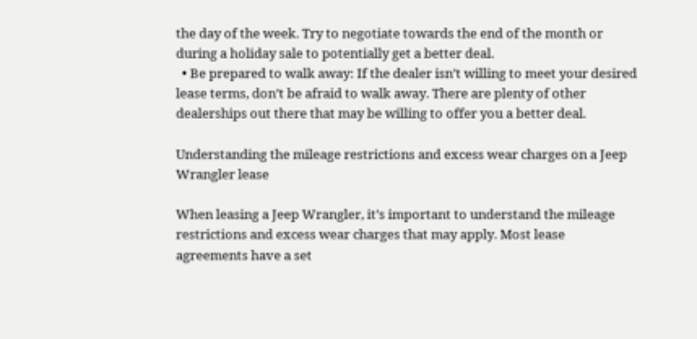the day of the week. Try to negotiate towards the end of the month or during a holiday sale to potentially get a better deal.
  • Be prepared to walk away: If the dealer isn’t willing to meet your desired lease terms, don’t be afraid to walk away. There are plenty of other dealerships out there that may be willing to offer you a better deal.

Understanding the mileage restrictions and excess wear charges on a Jeep Wrangler lease

When leasing a Jeep Wrangler, it’s important to understand the mileage restrictions and excess wear charges that may apply. Most lease agreements have a set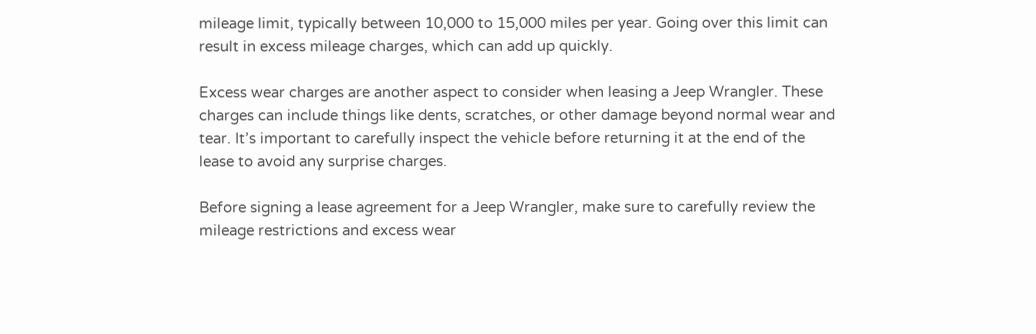mileage limit, typically between 10,000 to 15,000 miles per year. Going over this limit can result in excess mileage charges, which can add up quickly.

Excess wear charges are another aspect to consider when leasing a Jeep Wrangler. These charges can include things like dents, scratches, or other damage beyond normal wear and tear. It’s important to carefully inspect the vehicle before returning it at the end of the lease to avoid any surprise charges.

Before signing a lease agreement for a Jeep Wrangler, make sure to carefully review the mileage restrictions and excess wear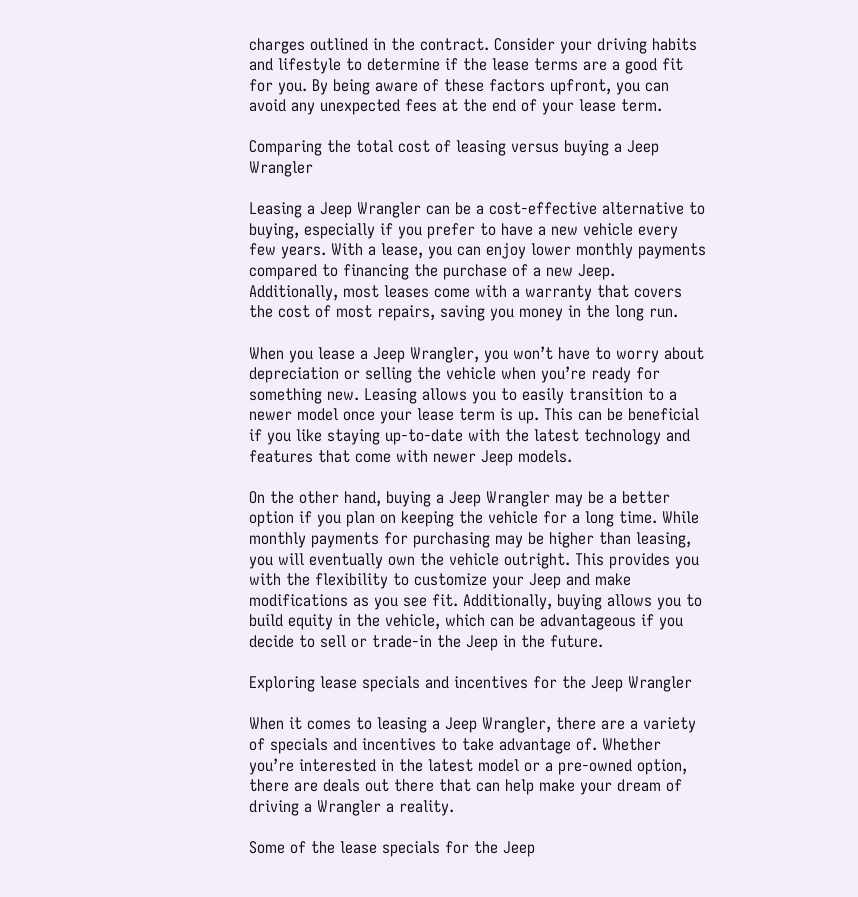charges outlined in the contract. Consider your driving habits and lifestyle to determine if the lease terms are a good fit for you. By being aware of these factors upfront, you can avoid any unexpected fees at the end of your lease term.

Comparing the total cost of leasing versus buying a Jeep Wrangler

Leasing a Jeep Wrangler can be a cost-effective alternative to buying, especially if you prefer to have a new vehicle every few years. With a lease, you can enjoy lower monthly payments compared to financing the purchase of a new Jeep. Additionally, most leases come with a warranty that covers the cost of most repairs, saving you money in the long run.

When you lease a Jeep Wrangler, you won’t have to worry about depreciation or selling the vehicle when you’re ready for something new. Leasing allows you to easily transition to a newer model once your lease term is up. This can be beneficial if you like staying up-to-date with the latest technology and features that come with newer Jeep models.

On the other hand, buying a Jeep Wrangler may be a better option if you plan on keeping the vehicle for a long time. While monthly payments for purchasing may be higher than leasing, you will eventually own the vehicle outright. This provides you with the flexibility to customize your Jeep and make modifications as you see fit. Additionally, buying allows you to build equity in the vehicle, which can be advantageous if you decide to sell or trade-in the Jeep in the future.

Exploring lease specials and incentives for the Jeep Wrangler

When it comes to leasing a Jeep Wrangler, there are a variety of specials and incentives to take advantage of. Whether you’re interested in the latest model or a pre-owned option, there are deals out there that can help make your dream of driving a Wrangler a reality.

Some of the lease specials for the Jeep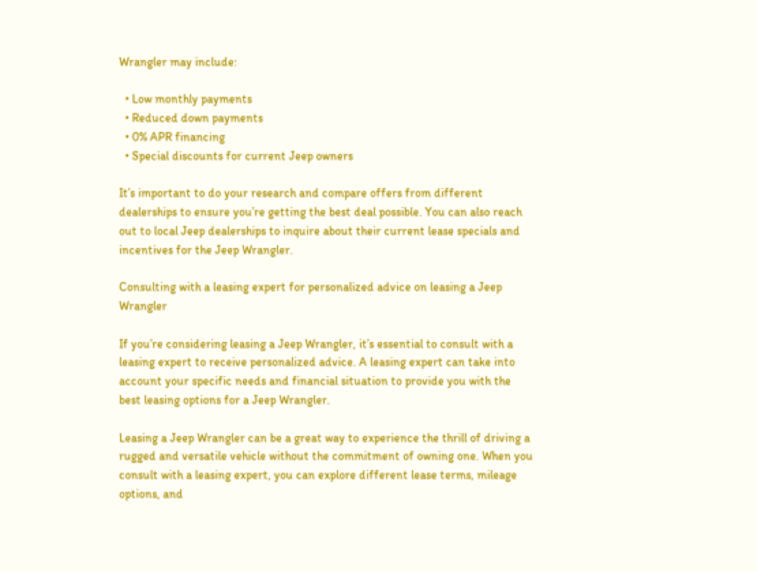Wrangler may include:

  • Low monthly payments
  • Reduced down payments
  • 0% APR financing
  • Special discounts for current Jeep owners

It’s important to do your research and compare offers from different dealerships to ensure you’re getting the best deal possible. You can also reach out to local Jeep dealerships to inquire about their current lease specials and incentives for the Jeep Wrangler.

Consulting with a leasing expert for personalized advice on leasing a Jeep Wrangler

If you’re considering leasing a Jeep Wrangler, it’s essential to consult with a leasing expert to receive personalized advice. A leasing expert can take into account your specific needs and financial situation to provide you with the best leasing options for a Jeep Wrangler.

Leasing a Jeep Wrangler can be a great way to experience the thrill of driving a rugged and versatile vehicle without the commitment of owning one. When you consult with a leasing expert, you can explore different lease terms, mileage options, and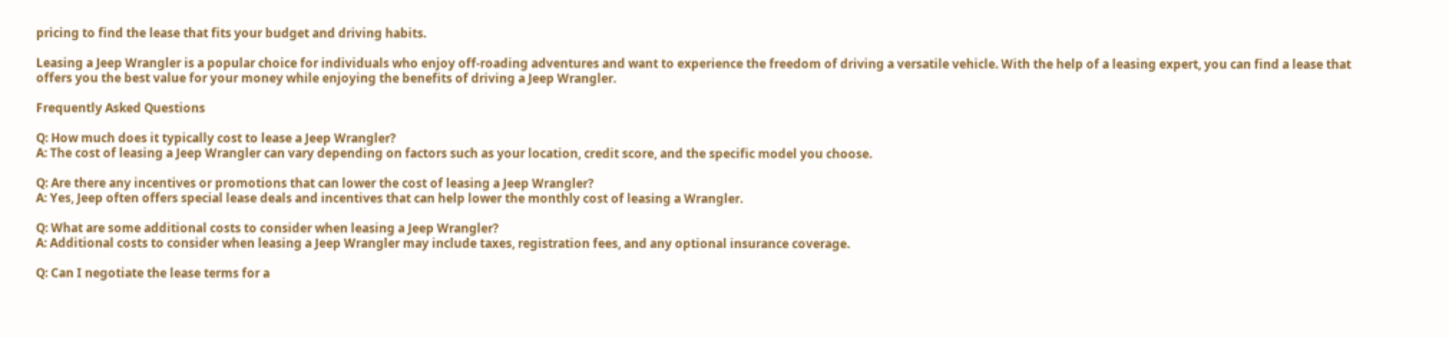pricing to find the lease that fits your budget and driving habits.

Leasing a Jeep Wrangler is a popular choice for individuals who enjoy off-roading adventures and want to experience the freedom of driving a versatile vehicle. With the help of a leasing expert, you can find a lease that offers you the best value for your money while enjoying the benefits of driving a Jeep Wrangler.

Frequently Asked Questions

Q: How much does it typically cost to lease a Jeep Wrangler?
A: The cost of leasing a Jeep Wrangler can vary depending on factors such as your location, credit score, and the specific model you choose.

Q: Are there any incentives or promotions that can lower the cost of leasing a Jeep Wrangler?
A: Yes, Jeep often offers special lease deals and incentives that can help lower the monthly cost of leasing a Wrangler.

Q: What are some additional costs to consider when leasing a Jeep Wrangler?
A: Additional costs to consider when leasing a Jeep Wrangler may include taxes, registration fees, and any optional insurance coverage.

Q: Can I negotiate the lease terms for a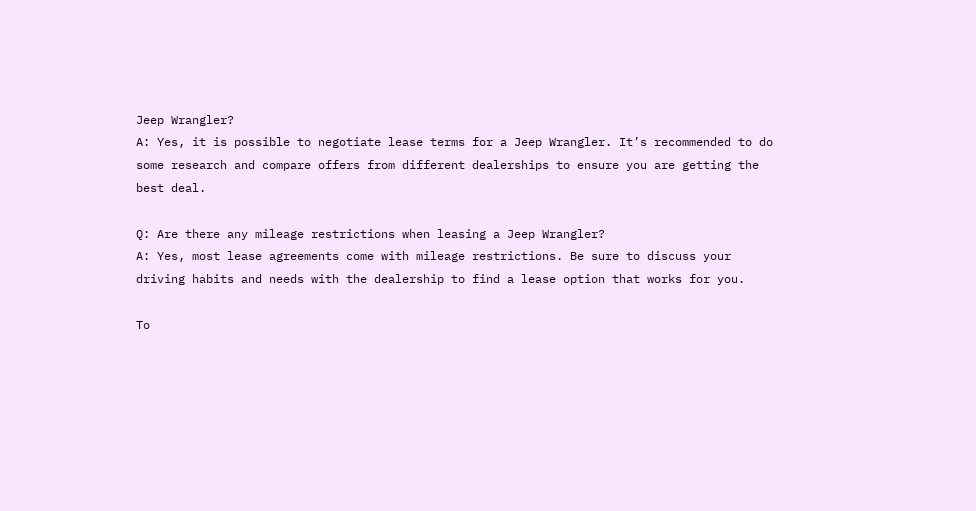Jeep Wrangler?
A: Yes, it is possible to negotiate lease terms for a Jeep Wrangler. It’s recommended to do some research and compare offers from different dealerships to ensure you are getting the best deal.

Q: Are there any mileage restrictions when leasing a Jeep Wrangler?
A: Yes, most lease agreements come with mileage restrictions. Be sure to discuss your driving habits and needs with the dealership to find a lease option that works for you.

To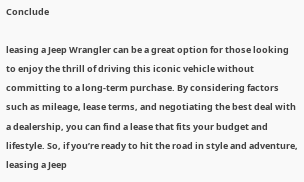Conclude

leasing a Jeep Wrangler can be a great option for those looking to enjoy the thrill of driving this iconic vehicle without committing to a long-term purchase. By considering factors such as mileage, lease terms, and negotiating the best deal with a dealership, you can find a lease that fits your budget and lifestyle. So, if you’re ready to hit the road in style and adventure, leasing a Jeep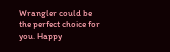Wrangler could be the perfect choice for you. Happy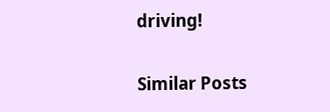driving!

Similar Posts